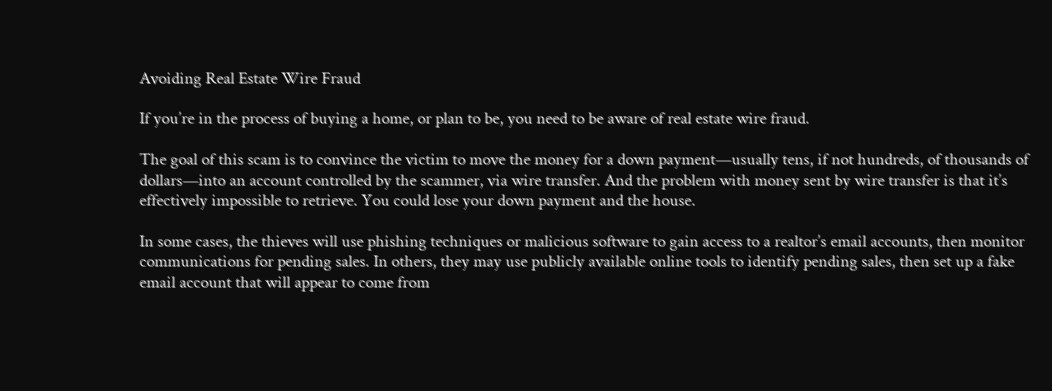Avoiding Real Estate Wire Fraud

If you’re in the process of buying a home, or plan to be, you need to be aware of real estate wire fraud.

The goal of this scam is to convince the victim to move the money for a down payment—usually tens, if not hundreds, of thousands of dollars—into an account controlled by the scammer, via wire transfer. And the problem with money sent by wire transfer is that it’s effectively impossible to retrieve. You could lose your down payment and the house.

In some cases, the thieves will use phishing techniques or malicious software to gain access to a realtor’s email accounts, then monitor communications for pending sales. In others, they may use publicly available online tools to identify pending sales, then set up a fake email account that will appear to come from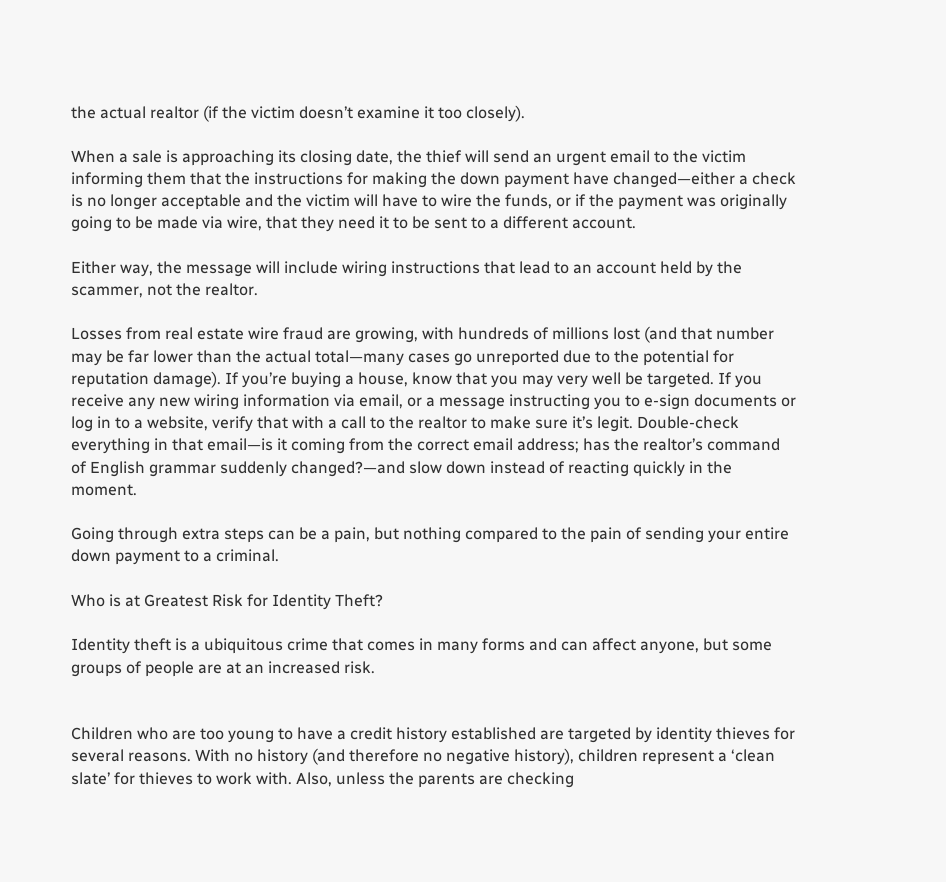the actual realtor (if the victim doesn’t examine it too closely).

When a sale is approaching its closing date, the thief will send an urgent email to the victim informing them that the instructions for making the down payment have changed—either a check is no longer acceptable and the victim will have to wire the funds, or if the payment was originally going to be made via wire, that they need it to be sent to a different account.

Either way, the message will include wiring instructions that lead to an account held by the scammer, not the realtor.

Losses from real estate wire fraud are growing, with hundreds of millions lost (and that number may be far lower than the actual total—many cases go unreported due to the potential for reputation damage). If you’re buying a house, know that you may very well be targeted. If you receive any new wiring information via email, or a message instructing you to e-sign documents or log in to a website, verify that with a call to the realtor to make sure it’s legit. Double-check everything in that email—is it coming from the correct email address; has the realtor’s command of English grammar suddenly changed?—and slow down instead of reacting quickly in the moment.

Going through extra steps can be a pain, but nothing compared to the pain of sending your entire down payment to a criminal.

Who is at Greatest Risk for Identity Theft?

Identity theft is a ubiquitous crime that comes in many forms and can affect anyone, but some groups of people are at an increased risk.


Children who are too young to have a credit history established are targeted by identity thieves for several reasons. With no history (and therefore no negative history), children represent a ‘clean slate’ for thieves to work with. Also, unless the parents are checking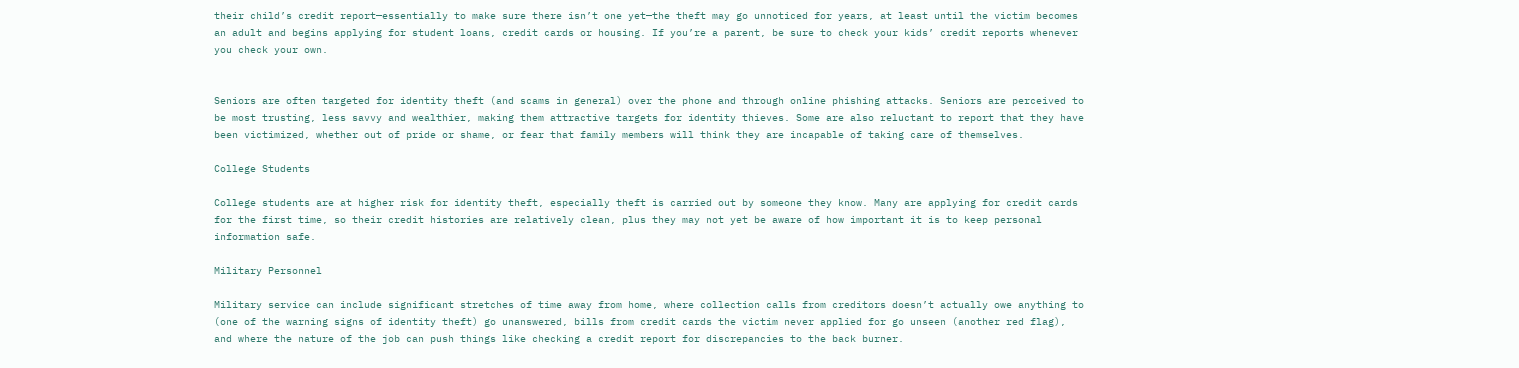their child’s credit report—essentially to make sure there isn’t one yet—the theft may go unnoticed for years, at least until the victim becomes an adult and begins applying for student loans, credit cards or housing. If you’re a parent, be sure to check your kids’ credit reports whenever you check your own.


Seniors are often targeted for identity theft (and scams in general) over the phone and through online phishing attacks. Seniors are perceived to be most trusting, less savvy and wealthier, making them attractive targets for identity thieves. Some are also reluctant to report that they have been victimized, whether out of pride or shame, or fear that family members will think they are incapable of taking care of themselves.

College Students

College students are at higher risk for identity theft, especially theft is carried out by someone they know. Many are applying for credit cards for the first time, so their credit histories are relatively clean, plus they may not yet be aware of how important it is to keep personal information safe.

Military Personnel

Military service can include significant stretches of time away from home, where collection calls from creditors doesn’t actually owe anything to (one of the warning signs of identity theft) go unanswered, bills from credit cards the victim never applied for go unseen (another red flag), and where the nature of the job can push things like checking a credit report for discrepancies to the back burner.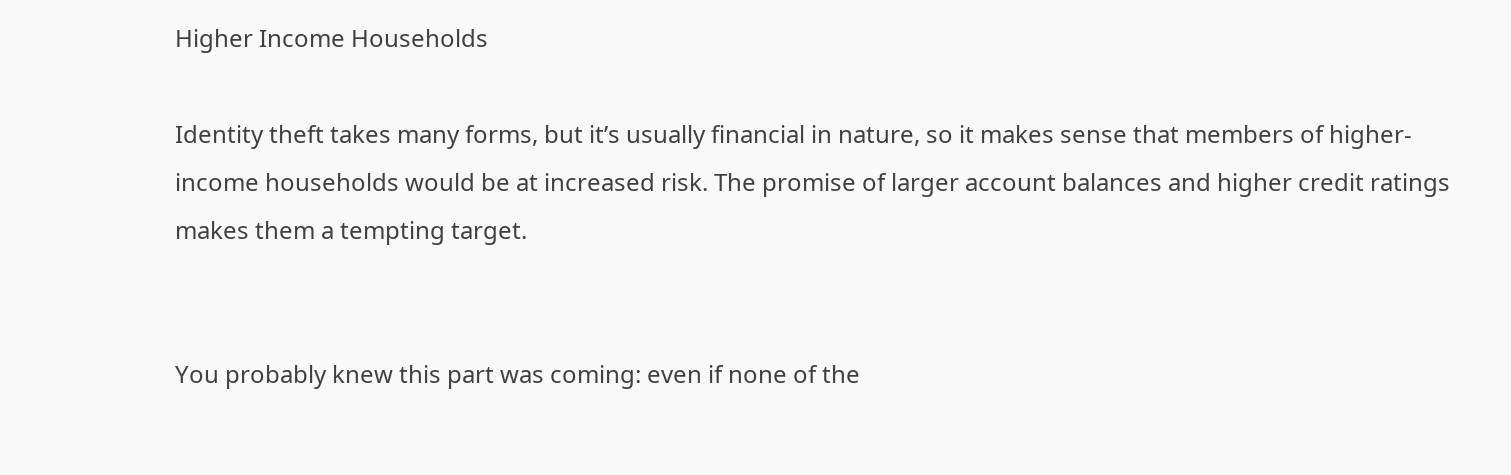Higher Income Households

Identity theft takes many forms, but it’s usually financial in nature, so it makes sense that members of higher-income households would be at increased risk. The promise of larger account balances and higher credit ratings makes them a tempting target.


You probably knew this part was coming: even if none of the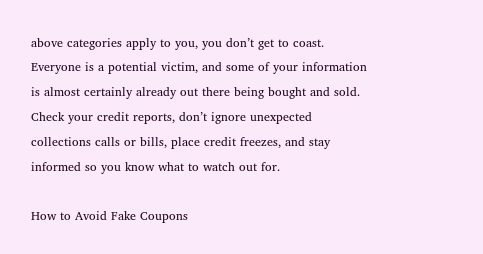above categories apply to you, you don’t get to coast. Everyone is a potential victim, and some of your information is almost certainly already out there being bought and sold. Check your credit reports, don’t ignore unexpected collections calls or bills, place credit freezes, and stay informed so you know what to watch out for.

How to Avoid Fake Coupons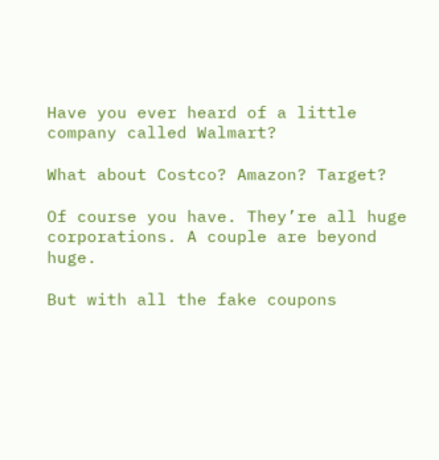Have you ever heard of a little company called Walmart?

What about Costco? Amazon? Target?

Of course you have. They’re all huge corporations. A couple are beyond huge.

But with all the fake coupons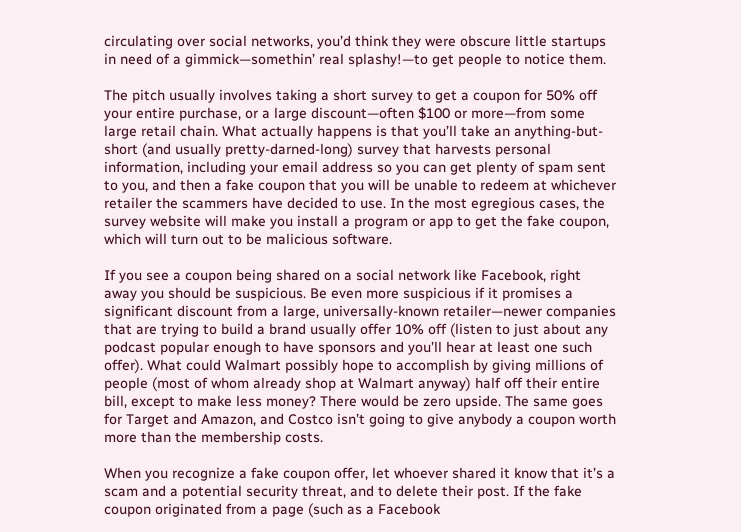circulating over social networks, you’d think they were obscure little startups in need of a gimmick—somethin’ real splashy!—to get people to notice them.

The pitch usually involves taking a short survey to get a coupon for 50% off your entire purchase, or a large discount—often $100 or more—from some large retail chain. What actually happens is that you’ll take an anything-but-short (and usually pretty-darned-long) survey that harvests personal information, including your email address so you can get plenty of spam sent to you, and then a fake coupon that you will be unable to redeem at whichever retailer the scammers have decided to use. In the most egregious cases, the survey website will make you install a program or app to get the fake coupon, which will turn out to be malicious software.

If you see a coupon being shared on a social network like Facebook, right away you should be suspicious. Be even more suspicious if it promises a significant discount from a large, universally-known retailer—newer companies that are trying to build a brand usually offer 10% off (listen to just about any podcast popular enough to have sponsors and you’ll hear at least one such offer). What could Walmart possibly hope to accomplish by giving millions of people (most of whom already shop at Walmart anyway) half off their entire bill, except to make less money? There would be zero upside. The same goes for Target and Amazon, and Costco isn’t going to give anybody a coupon worth more than the membership costs.

When you recognize a fake coupon offer, let whoever shared it know that it’s a scam and a potential security threat, and to delete their post. If the fake coupon originated from a page (such as a Facebook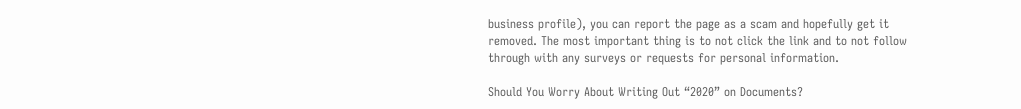business profile), you can report the page as a scam and hopefully get it removed. The most important thing is to not click the link and to not follow through with any surveys or requests for personal information.

Should You Worry About Writing Out “2020” on Documents?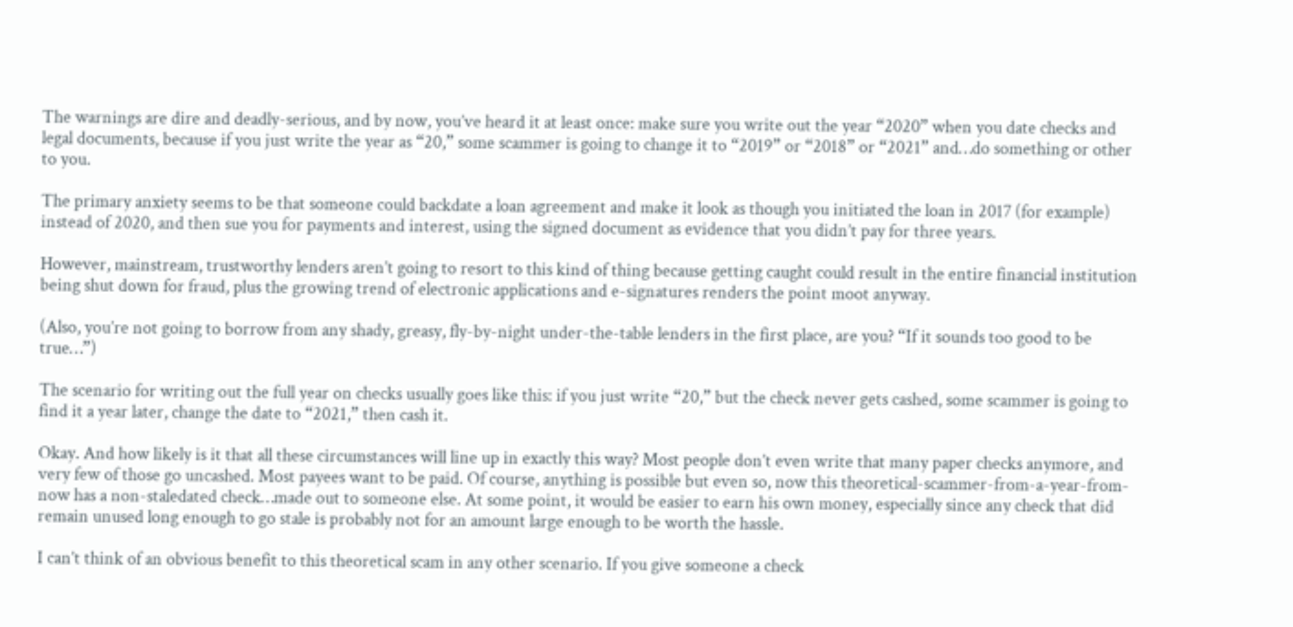The warnings are dire and deadly-serious, and by now, you’ve heard it at least once: make sure you write out the year “2020” when you date checks and legal documents, because if you just write the year as “20,” some scammer is going to change it to “2019” or “2018” or “2021” and…do something or other to you.

The primary anxiety seems to be that someone could backdate a loan agreement and make it look as though you initiated the loan in 2017 (for example) instead of 2020, and then sue you for payments and interest, using the signed document as evidence that you didn’t pay for three years.

However, mainstream, trustworthy lenders aren’t going to resort to this kind of thing because getting caught could result in the entire financial institution being shut down for fraud, plus the growing trend of electronic applications and e-signatures renders the point moot anyway.

(Also, you’re not going to borrow from any shady, greasy, fly-by-night under-the-table lenders in the first place, are you? “If it sounds too good to be true…”)

The scenario for writing out the full year on checks usually goes like this: if you just write “20,” but the check never gets cashed, some scammer is going to find it a year later, change the date to “2021,” then cash it.

Okay. And how likely is it that all these circumstances will line up in exactly this way? Most people don’t even write that many paper checks anymore, and very few of those go uncashed. Most payees want to be paid. Of course, anything is possible but even so, now this theoretical-scammer-from-a-year-from-now has a non-staledated check…made out to someone else. At some point, it would be easier to earn his own money, especially since any check that did remain unused long enough to go stale is probably not for an amount large enough to be worth the hassle.

I can’t think of an obvious benefit to this theoretical scam in any other scenario. If you give someone a check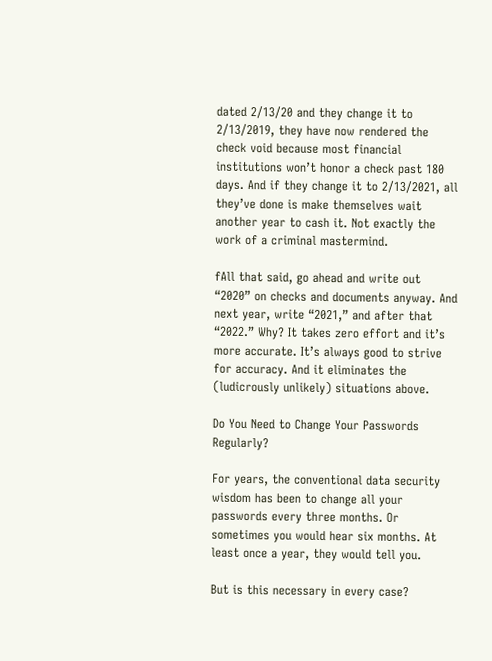dated 2/13/20 and they change it to 2/13/2019, they have now rendered the check void because most financial institutions won’t honor a check past 180 days. And if they change it to 2/13/2021, all they’ve done is make themselves wait another year to cash it. Not exactly the work of a criminal mastermind.

fAll that said, go ahead and write out “2020” on checks and documents anyway. And next year, write “2021,” and after that “2022.” Why? It takes zero effort and it’s more accurate. It’s always good to strive for accuracy. And it eliminates the (ludicrously unlikely) situations above.

Do You Need to Change Your Passwords Regularly?

For years, the conventional data security wisdom has been to change all your passwords every three months. Or sometimes you would hear six months. At least once a year, they would tell you.

But is this necessary in every case?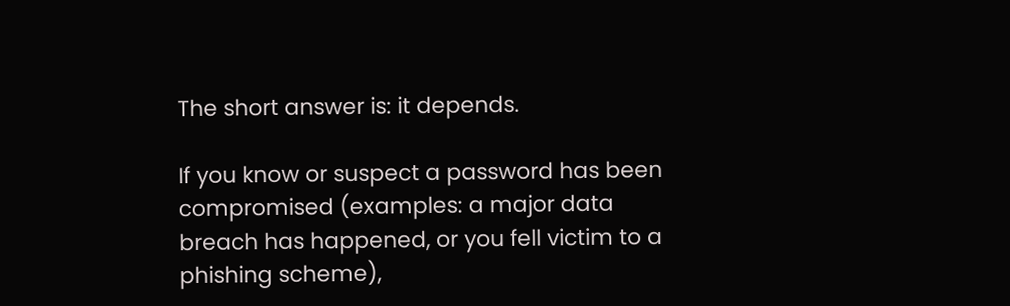The short answer is: it depends.

If you know or suspect a password has been compromised (examples: a major data breach has happened, or you fell victim to a phishing scheme),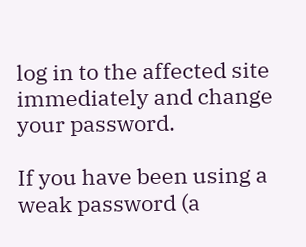log in to the affected site immediately and change your password.

If you have been using a weak password (a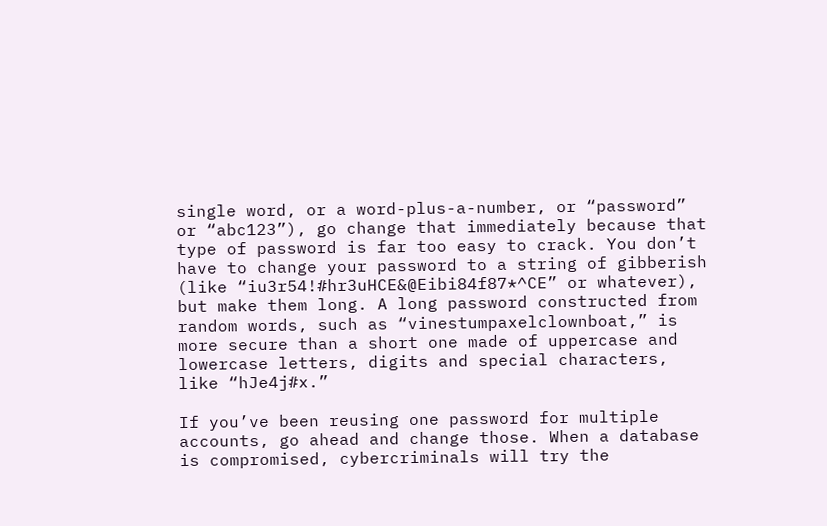single word, or a word-plus-a-number, or “password” or “abc123”), go change that immediately because that type of password is far too easy to crack. You don’t have to change your password to a string of gibberish (like “iu3r54!#hr3uHCE&@Eibi84f87*^CE” or whatever), but make them long. A long password constructed from random words, such as “vinestumpaxelclownboat,” is more secure than a short one made of uppercase and lowercase letters, digits and special characters, like “hJe4j#x.”

If you’ve been reusing one password for multiple accounts, go ahead and change those. When a database is compromised, cybercriminals will try the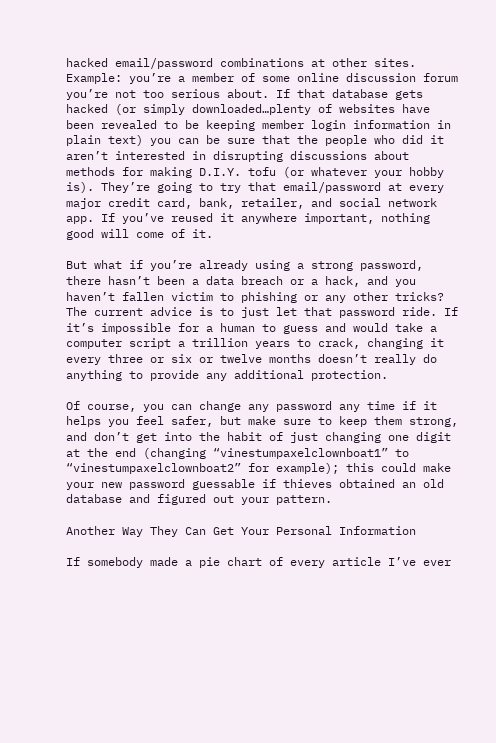hacked email/password combinations at other sites. Example: you’re a member of some online discussion forum you’re not too serious about. If that database gets hacked (or simply downloaded…plenty of websites have been revealed to be keeping member login information in plain text) you can be sure that the people who did it aren’t interested in disrupting discussions about methods for making D.I.Y. tofu (or whatever your hobby is). They’re going to try that email/password at every major credit card, bank, retailer, and social network app. If you’ve reused it anywhere important, nothing good will come of it.

But what if you’re already using a strong password, there hasn’t been a data breach or a hack, and you haven’t fallen victim to phishing or any other tricks? The current advice is to just let that password ride. If it’s impossible for a human to guess and would take a computer script a trillion years to crack, changing it every three or six or twelve months doesn’t really do anything to provide any additional protection.

Of course, you can change any password any time if it helps you feel safer, but make sure to keep them strong, and don’t get into the habit of just changing one digit at the end (changing “vinestumpaxelclownboat1” to “vinestumpaxelclownboat2” for example); this could make your new password guessable if thieves obtained an old database and figured out your pattern.

Another Way They Can Get Your Personal Information

If somebody made a pie chart of every article I’ve ever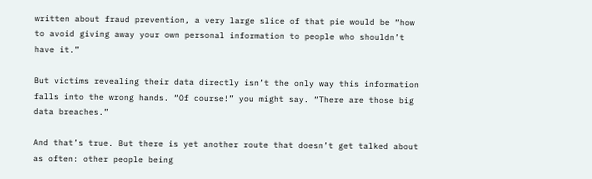written about fraud prevention, a very large slice of that pie would be “how to avoid giving away your own personal information to people who shouldn’t have it.”

But victims revealing their data directly isn’t the only way this information falls into the wrong hands. “Of course!” you might say. “There are those big data breaches.”

And that’s true. But there is yet another route that doesn’t get talked about as often: other people being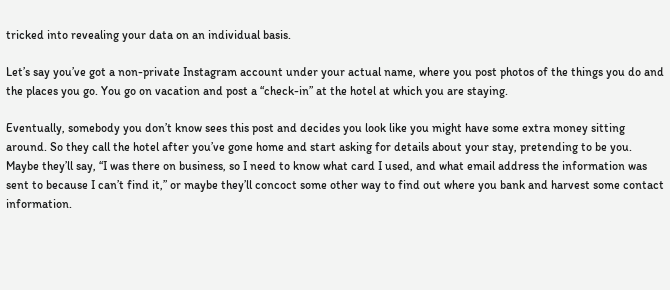tricked into revealing your data on an individual basis.

Let’s say you’ve got a non-private Instagram account under your actual name, where you post photos of the things you do and the places you go. You go on vacation and post a “check-in” at the hotel at which you are staying.

Eventually, somebody you don’t know sees this post and decides you look like you might have some extra money sitting around. So they call the hotel after you’ve gone home and start asking for details about your stay, pretending to be you. Maybe they’ll say, “I was there on business, so I need to know what card I used, and what email address the information was sent to because I can’t find it,” or maybe they’ll concoct some other way to find out where you bank and harvest some contact information.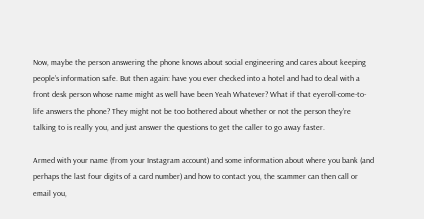Now, maybe the person answering the phone knows about social engineering and cares about keeping people’s information safe. But then again: have you ever checked into a hotel and had to deal with a front desk person whose name might as well have been Yeah Whatever? What if that eyeroll-come-to-life answers the phone? They might not be too bothered about whether or not the person they’re talking to is really you, and just answer the questions to get the caller to go away faster.

Armed with your name (from your Instagram account) and some information about where you bank (and perhaps the last four digits of a card number) and how to contact you, the scammer can then call or email you,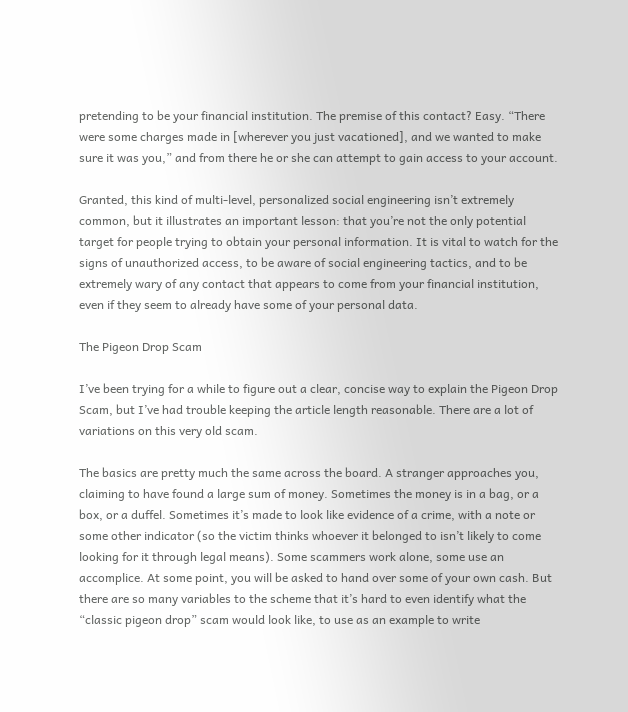pretending to be your financial institution. The premise of this contact? Easy. “There were some charges made in [wherever you just vacationed], and we wanted to make sure it was you,” and from there he or she can attempt to gain access to your account.

Granted, this kind of multi-level, personalized social engineering isn’t extremely common, but it illustrates an important lesson: that you’re not the only potential target for people trying to obtain your personal information. It is vital to watch for the signs of unauthorized access, to be aware of social engineering tactics, and to be extremely wary of any contact that appears to come from your financial institution, even if they seem to already have some of your personal data.

The Pigeon Drop Scam

I’ve been trying for a while to figure out a clear, concise way to explain the Pigeon Drop Scam, but I’ve had trouble keeping the article length reasonable. There are a lot of variations on this very old scam.

The basics are pretty much the same across the board. A stranger approaches you, claiming to have found a large sum of money. Sometimes the money is in a bag, or a box, or a duffel. Sometimes it’s made to look like evidence of a crime, with a note or some other indicator (so the victim thinks whoever it belonged to isn’t likely to come looking for it through legal means). Some scammers work alone, some use an accomplice. At some point, you will be asked to hand over some of your own cash. But there are so many variables to the scheme that it’s hard to even identify what the “classic pigeon drop” scam would look like, to use as an example to write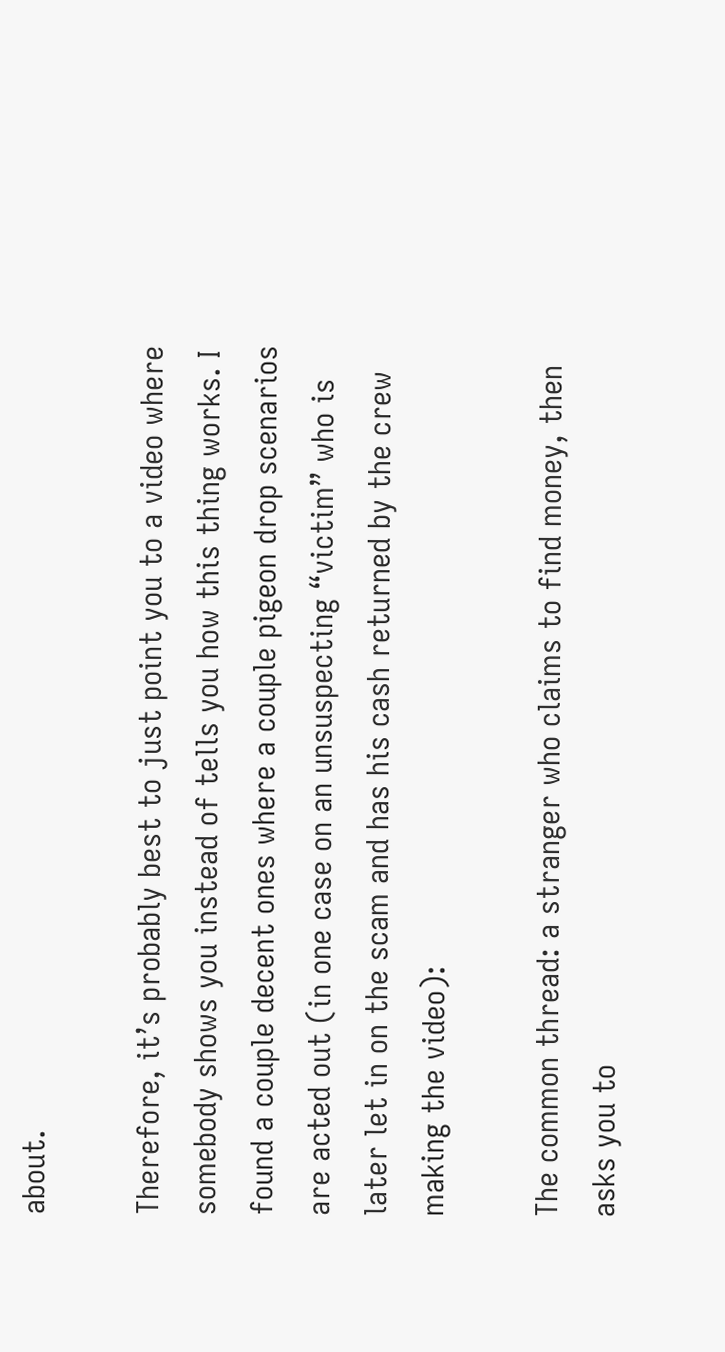about.

Therefore, it’s probably best to just point you to a video where somebody shows you instead of tells you how this thing works. I found a couple decent ones where a couple pigeon drop scenarios are acted out (in one case on an unsuspecting “victim” who is later let in on the scam and has his cash returned by the crew making the video):

The common thread: a stranger who claims to find money, then asks you to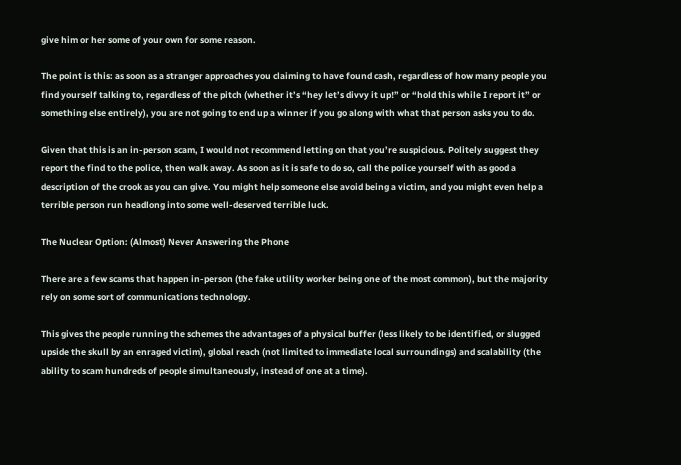give him or her some of your own for some reason.

The point is this: as soon as a stranger approaches you claiming to have found cash, regardless of how many people you find yourself talking to, regardless of the pitch (whether it’s “hey let’s divvy it up!” or “hold this while I report it” or something else entirely), you are not going to end up a winner if you go along with what that person asks you to do.

Given that this is an in-person scam, I would not recommend letting on that you’re suspicious. Politely suggest they report the find to the police, then walk away. As soon as it is safe to do so, call the police yourself with as good a description of the crook as you can give. You might help someone else avoid being a victim, and you might even help a terrible person run headlong into some well-deserved terrible luck.

The Nuclear Option: (Almost) Never Answering the Phone

There are a few scams that happen in-person (the fake utility worker being one of the most common), but the majority rely on some sort of communications technology.

This gives the people running the schemes the advantages of a physical buffer (less likely to be identified, or slugged upside the skull by an enraged victim), global reach (not limited to immediate local surroundings) and scalability (the ability to scam hundreds of people simultaneously, instead of one at a time).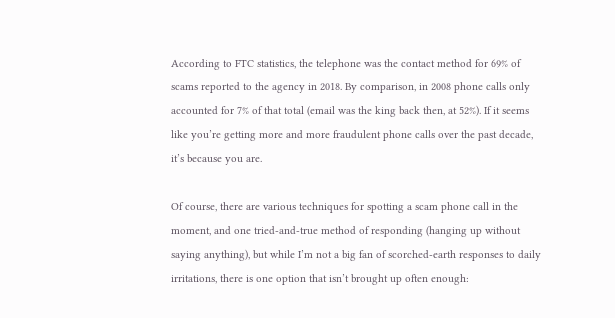According to FTC statistics, the telephone was the contact method for 69% of scams reported to the agency in 2018. By comparison, in 2008 phone calls only accounted for 7% of that total (email was the king back then, at 52%). If it seems like you’re getting more and more fraudulent phone calls over the past decade, it’s because you are.

Of course, there are various techniques for spotting a scam phone call in the moment, and one tried-and-true method of responding (hanging up without saying anything), but while I’m not a big fan of scorched-earth responses to daily irritations, there is one option that isn’t brought up often enough: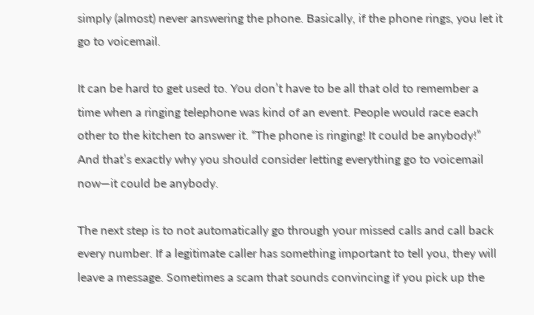simply (almost) never answering the phone. Basically, if the phone rings, you let it go to voicemail.

It can be hard to get used to. You don’t have to be all that old to remember a time when a ringing telephone was kind of an event. People would race each other to the kitchen to answer it. “The phone is ringing! It could be anybody!” And that’s exactly why you should consider letting everything go to voicemail now—it could be anybody.

The next step is to not automatically go through your missed calls and call back every number. If a legitimate caller has something important to tell you, they will leave a message. Sometimes a scam that sounds convincing if you pick up the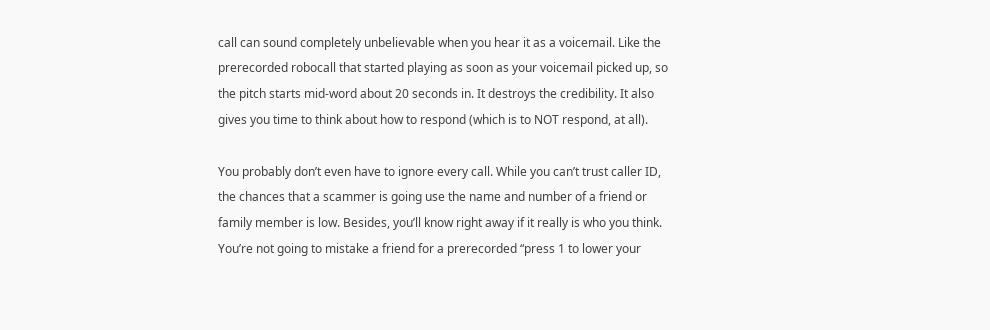call can sound completely unbelievable when you hear it as a voicemail. Like the prerecorded robocall that started playing as soon as your voicemail picked up, so the pitch starts mid-word about 20 seconds in. It destroys the credibility. It also gives you time to think about how to respond (which is to NOT respond, at all).

You probably don’t even have to ignore every call. While you can’t trust caller ID, the chances that a scammer is going use the name and number of a friend or family member is low. Besides, you’ll know right away if it really is who you think. You’re not going to mistake a friend for a prerecorded “press 1 to lower your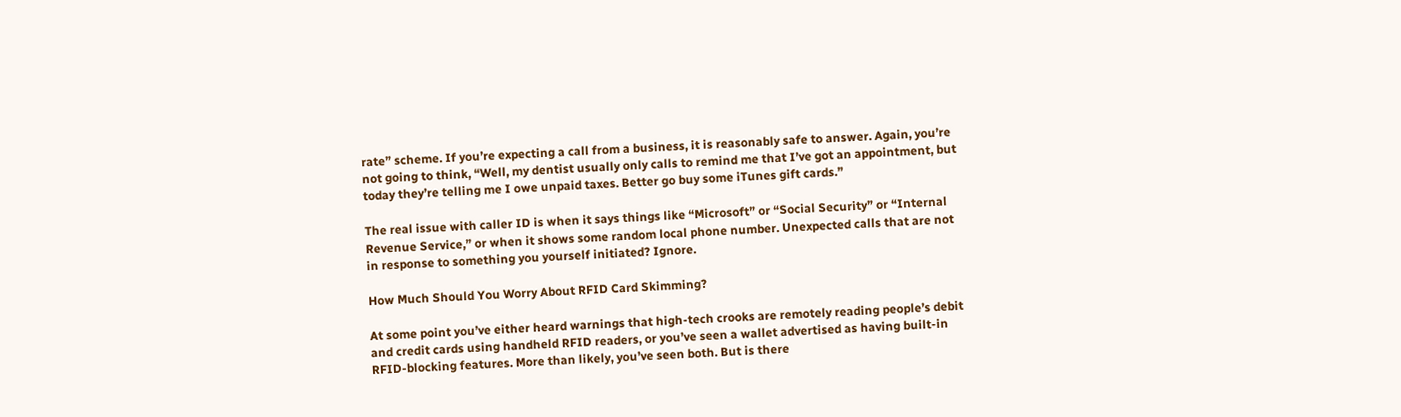rate” scheme. If you’re expecting a call from a business, it is reasonably safe to answer. Again, you’re not going to think, “Well, my dentist usually only calls to remind me that I’ve got an appointment, but today they’re telling me I owe unpaid taxes. Better go buy some iTunes gift cards.”

The real issue with caller ID is when it says things like “Microsoft” or “Social Security” or “Internal Revenue Service,” or when it shows some random local phone number. Unexpected calls that are not in response to something you yourself initiated? Ignore.

How Much Should You Worry About RFID Card Skimming?

At some point you’ve either heard warnings that high-tech crooks are remotely reading people’s debit and credit cards using handheld RFID readers, or you’ve seen a wallet advertised as having built-in RFID-blocking features. More than likely, you’ve seen both. But is there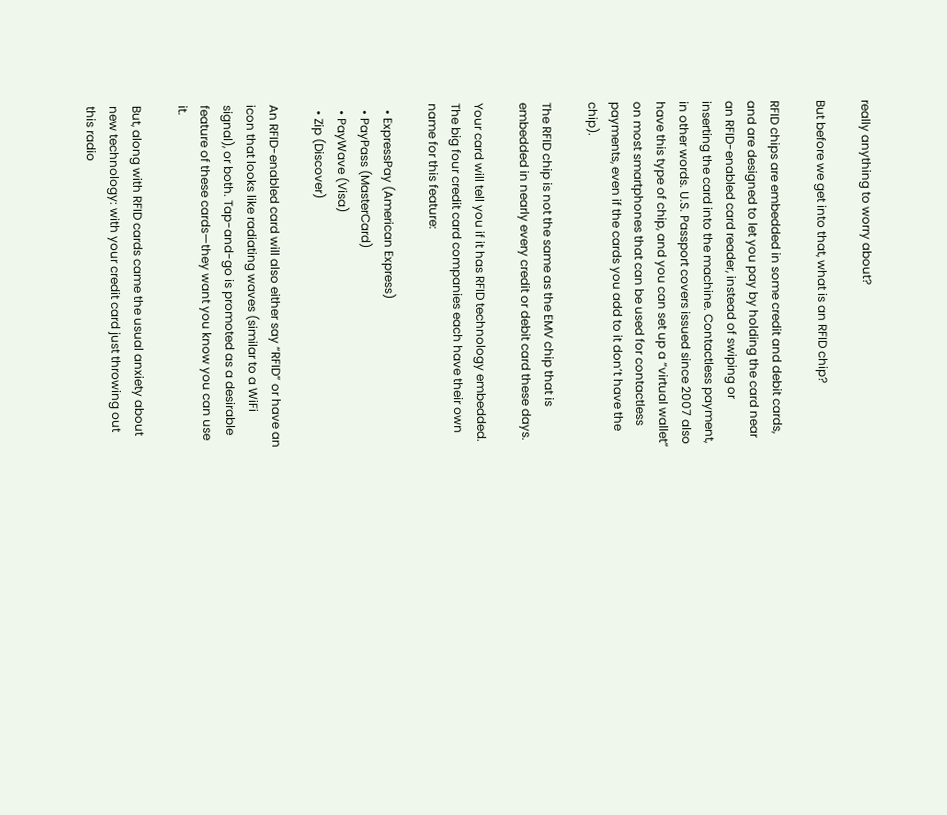really anything to worry about?

But before we get into that, what is an RFID chip?

RFID chips are embedded in some credit and debit cards, and are designed to let you pay by holding the card near an RFID-enabled card reader, instead of swiping or inserting the card into the machine. Contactless payment, in other words. U.S. Passport covers issued since 2007 also have this type of chip, and you can set up a “virtual wallet” on most smartphones that can be used for contactless payments, even if the cards you add to it don’t have the chip).

The RFID chip is not the same as the EMV chip that is embedded in nearly every credit or debit card these days.

Your card will tell you if it has RFID technology embedded. The big four credit card companies each have their own name for this feature:

  • ExpressPay (American Express)
  • PayPass (MasterCard)
  • PayWave (Visa)
  • Zip (Discover)

An RFID-enabled card will also either say “RFID” or have an icon that looks like radiating waves (similar to a WiFi signal), or both. Tap-and-go is promoted as a desirable feature of these cards—they want you know you can use it.

But, along with RFID cards came the usual anxiety about new technology: with your credit card just throwing out this radio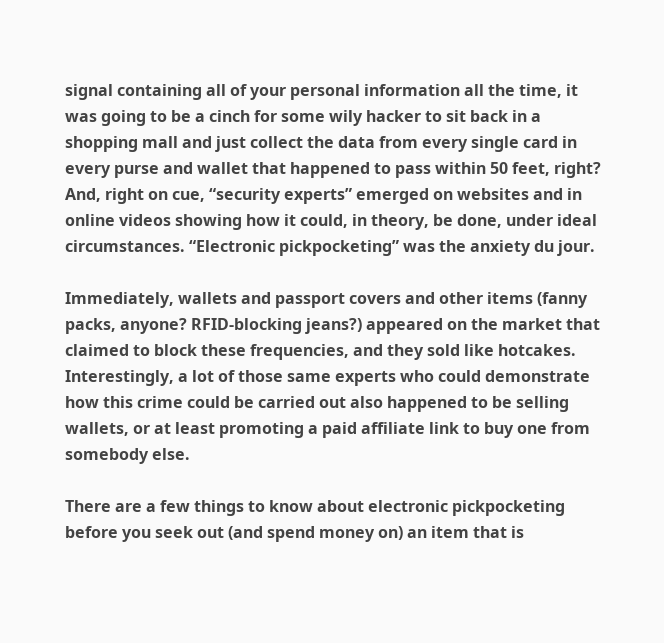signal containing all of your personal information all the time, it was going to be a cinch for some wily hacker to sit back in a shopping mall and just collect the data from every single card in every purse and wallet that happened to pass within 50 feet, right? And, right on cue, “security experts” emerged on websites and in online videos showing how it could, in theory, be done, under ideal circumstances. “Electronic pickpocketing” was the anxiety du jour.

Immediately, wallets and passport covers and other items (fanny packs, anyone? RFID-blocking jeans?) appeared on the market that claimed to block these frequencies, and they sold like hotcakes. Interestingly, a lot of those same experts who could demonstrate how this crime could be carried out also happened to be selling wallets, or at least promoting a paid affiliate link to buy one from somebody else.

There are a few things to know about electronic pickpocketing before you seek out (and spend money on) an item that is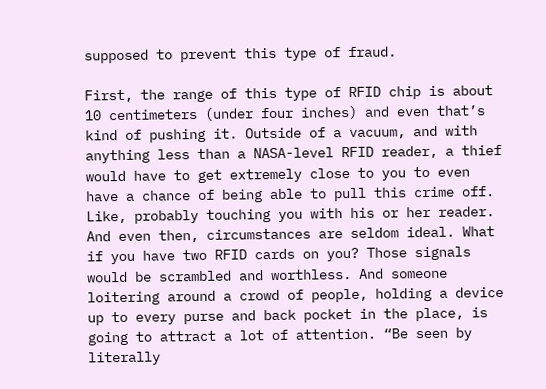supposed to prevent this type of fraud.

First, the range of this type of RFID chip is about 10 centimeters (under four inches) and even that’s kind of pushing it. Outside of a vacuum, and with anything less than a NASA-level RFID reader, a thief would have to get extremely close to you to even have a chance of being able to pull this crime off. Like, probably touching you with his or her reader. And even then, circumstances are seldom ideal. What if you have two RFID cards on you? Those signals would be scrambled and worthless. And someone loitering around a crowd of people, holding a device up to every purse and back pocket in the place, is going to attract a lot of attention. “Be seen by literally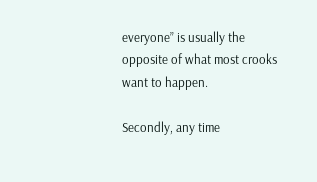everyone” is usually the opposite of what most crooks want to happen.

Secondly, any time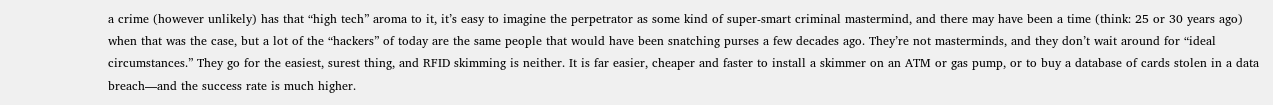a crime (however unlikely) has that “high tech” aroma to it, it’s easy to imagine the perpetrator as some kind of super-smart criminal mastermind, and there may have been a time (think: 25 or 30 years ago) when that was the case, but a lot of the “hackers” of today are the same people that would have been snatching purses a few decades ago. They’re not masterminds, and they don’t wait around for “ideal circumstances.” They go for the easiest, surest thing, and RFID skimming is neither. It is far easier, cheaper and faster to install a skimmer on an ATM or gas pump, or to buy a database of cards stolen in a data breach—and the success rate is much higher.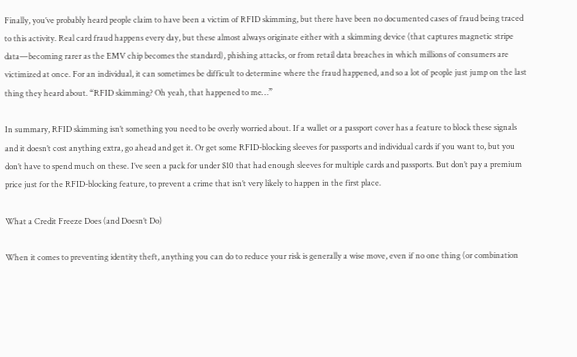Finally, you’ve probably heard people claim to have been a victim of RFID skimming, but there have been no documented cases of fraud being traced to this activity. Real card fraud happens every day, but these almost always originate either with a skimming device (that captures magnetic stripe data—becoming rarer as the EMV chip becomes the standard), phishing attacks, or from retail data breaches in which millions of consumers are victimized at once. For an individual, it can sometimes be difficult to determine where the fraud happened, and so a lot of people just jump on the last thing they heard about. “RFID skimming? Oh yeah, that happened to me…”

In summary, RFID skimming isn’t something you need to be overly worried about. If a wallet or a passport cover has a feature to block these signals and it doesn’t cost anything extra, go ahead and get it. Or get some RFID-blocking sleeves for passports and individual cards if you want to, but you don’t have to spend much on these. I’ve seen a pack for under $10 that had enough sleeves for multiple cards and passports. But don’t pay a premium price just for the RFID-blocking feature, to prevent a crime that isn’t very likely to happen in the first place.

What a Credit Freeze Does (and Doesn’t Do)

When it comes to preventing identity theft, anything you can do to reduce your risk is generally a wise move, even if no one thing (or combination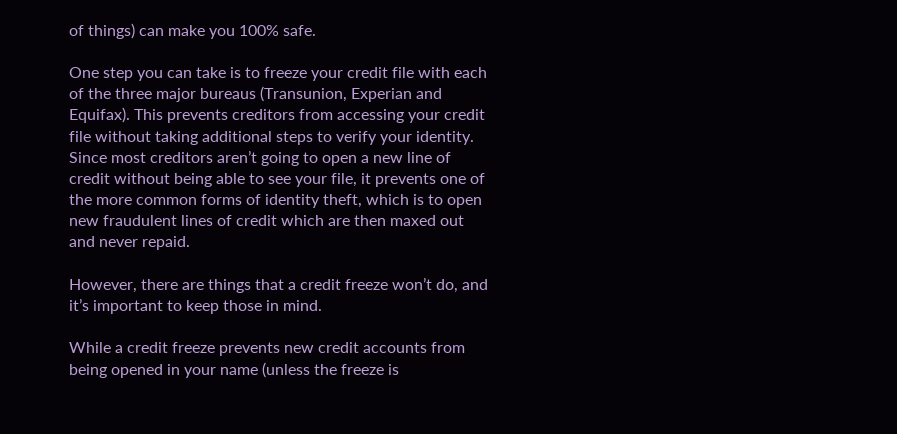of things) can make you 100% safe.

One step you can take is to freeze your credit file with each of the three major bureaus (Transunion, Experian and Equifax). This prevents creditors from accessing your credit file without taking additional steps to verify your identity. Since most creditors aren’t going to open a new line of credit without being able to see your file, it prevents one of the more common forms of identity theft, which is to open new fraudulent lines of credit which are then maxed out and never repaid.

However, there are things that a credit freeze won’t do, and it’s important to keep those in mind.

While a credit freeze prevents new credit accounts from being opened in your name (unless the freeze is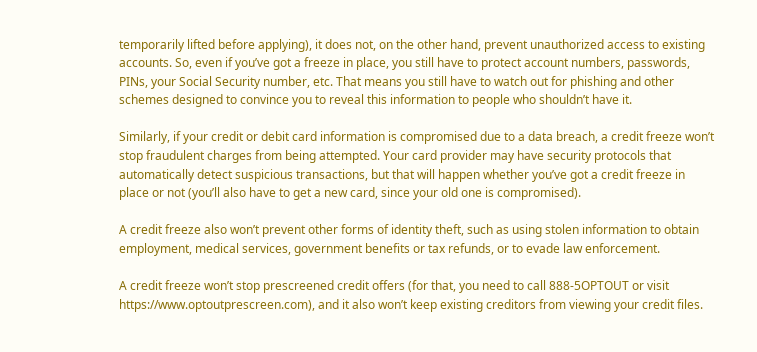temporarily lifted before applying), it does not, on the other hand, prevent unauthorized access to existing accounts. So, even if you’ve got a freeze in place, you still have to protect account numbers, passwords, PINs, your Social Security number, etc. That means you still have to watch out for phishing and other schemes designed to convince you to reveal this information to people who shouldn’t have it.

Similarly, if your credit or debit card information is compromised due to a data breach, a credit freeze won’t stop fraudulent charges from being attempted. Your card provider may have security protocols that automatically detect suspicious transactions, but that will happen whether you’ve got a credit freeze in place or not (you’ll also have to get a new card, since your old one is compromised).

A credit freeze also won’t prevent other forms of identity theft, such as using stolen information to obtain employment, medical services, government benefits or tax refunds, or to evade law enforcement.

A credit freeze won’t stop prescreened credit offers (for that, you need to call 888-5OPTOUT or visit https://www.optoutprescreen.com), and it also won’t keep existing creditors from viewing your credit files.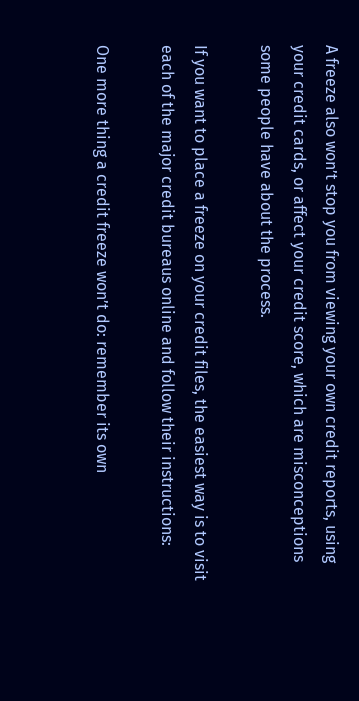A freeze also won’t stop you from viewing your own credit reports, using your credit cards, or affect your credit score, which are misconceptions some people have about the process.

If you want to place a freeze on your credit files, the easiest way is to visit each of the major credit bureaus online and follow their instructions:

One more thing a credit freeze won’t do: remember its own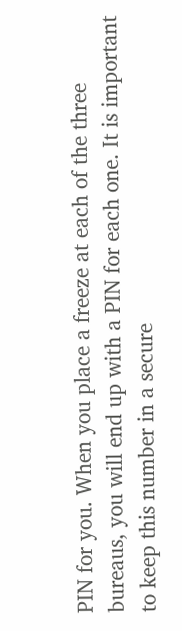PIN for you. When you place a freeze at each of the three bureaus, you will end up with a PIN for each one. It is important to keep this number in a secure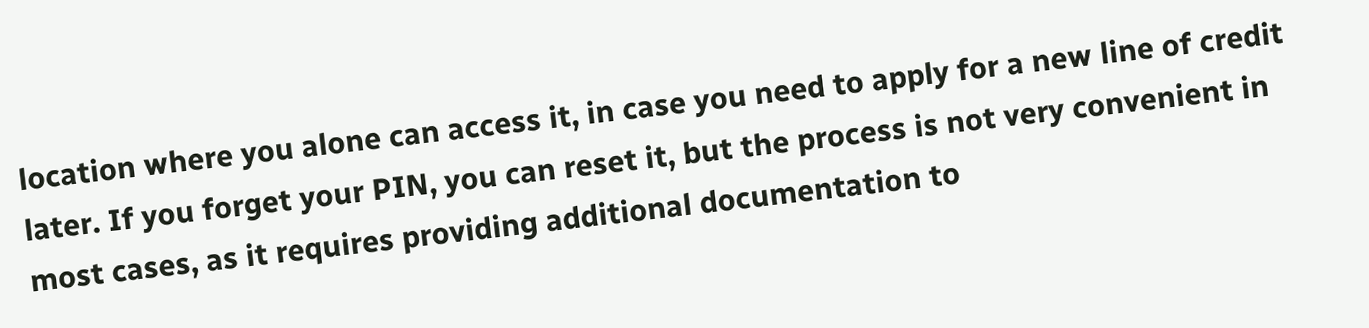location where you alone can access it, in case you need to apply for a new line of credit later. If you forget your PIN, you can reset it, but the process is not very convenient in most cases, as it requires providing additional documentation to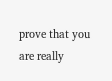prove that you are really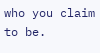who you claim to be.